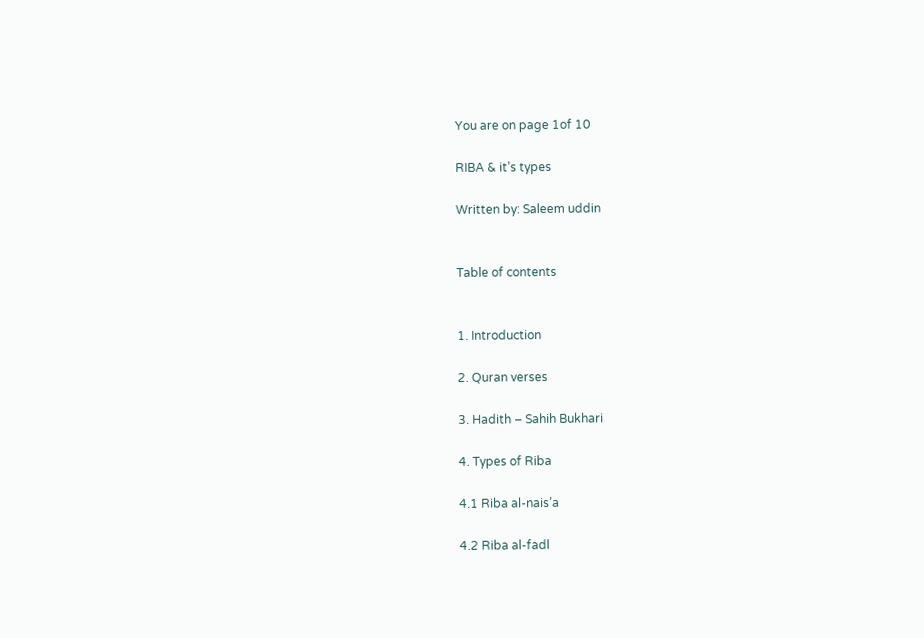You are on page 1of 10

RIBA & it’s types

Written by: Saleem uddin


Table of contents


1. Introduction

2. Quran verses

3. Hadith – Sahih Bukhari

4. Types of Riba

4.1 Riba al-nais’a

4.2 Riba al-fadl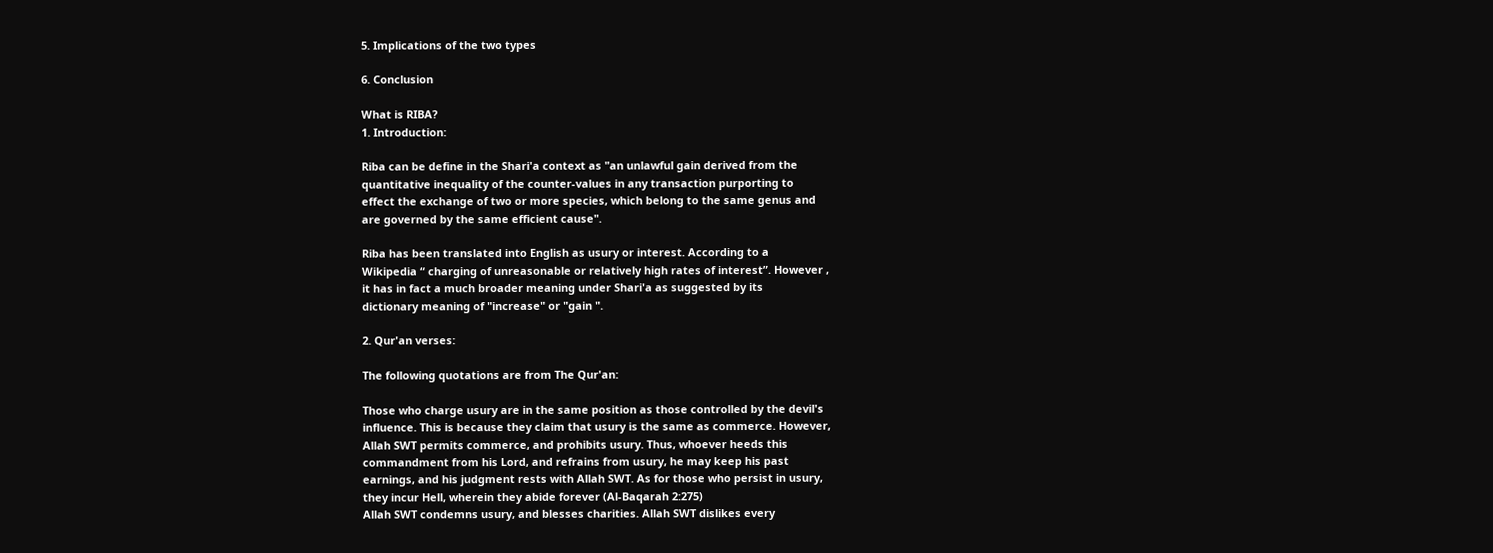5. Implications of the two types

6. Conclusion

What is RIBA?
1. Introduction:

Riba can be define in the Shari'a context as "an unlawful gain derived from the
quantitative inequality of the counter-values in any transaction purporting to
effect the exchange of two or more species, which belong to the same genus and
are governed by the same efficient cause".

Riba has been translated into English as usury or interest. According to a
Wikipedia “ charging of unreasonable or relatively high rates of interest”. However ,
it has in fact a much broader meaning under Shari'a as suggested by its
dictionary meaning of "increase" or "gain ".

2. Qur'an verses:

The following quotations are from The Qur'an:

Those who charge usury are in the same position as those controlled by the devil's
influence. This is because they claim that usury is the same as commerce. However,
Allah SWT permits commerce, and prohibits usury. Thus, whoever heeds this
commandment from his Lord, and refrains from usury, he may keep his past
earnings, and his judgment rests with Allah SWT. As for those who persist in usury,
they incur Hell, wherein they abide forever (Al-Baqarah 2:275)
Allah SWT condemns usury, and blesses charities. Allah SWT dislikes every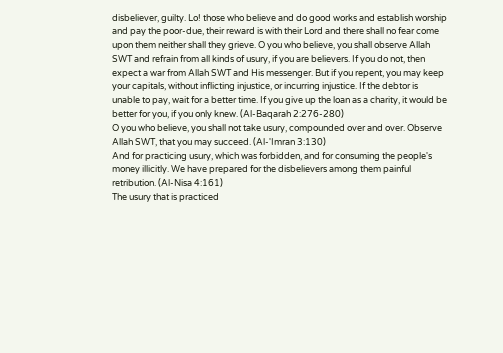disbeliever, guilty. Lo! those who believe and do good works and establish worship
and pay the poor-due, their reward is with their Lord and there shall no fear come
upon them neither shall they grieve. O you who believe, you shall observe Allah
SWT and refrain from all kinds of usury, if you are believers. If you do not, then
expect a war from Allah SWT and His messenger. But if you repent, you may keep
your capitals, without inflicting injustice, or incurring injustice. If the debtor is
unable to pay, wait for a better time. If you give up the loan as a charity, it would be
better for you, if you only knew. (Al-Baqarah 2:276-280)
O you who believe, you shall not take usury, compounded over and over. Observe
Allah SWT, that you may succeed. (Al-'Imran 3:130)
And for practicing usury, which was forbidden, and for consuming the people's
money illicitly. We have prepared for the disbelievers among them painful
retribution. (Al-Nisa 4:161)
The usury that is practiced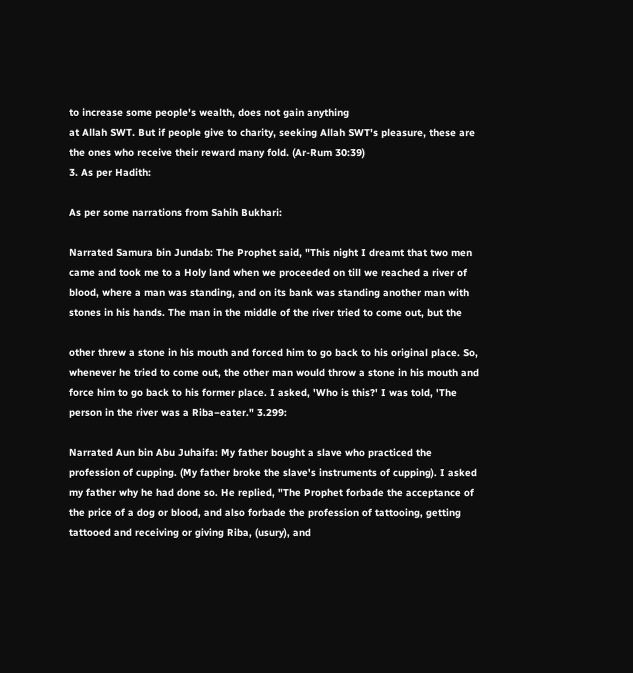to increase some people's wealth, does not gain anything
at Allah SWT. But if people give to charity, seeking Allah SWT's pleasure, these are
the ones who receive their reward many fold. (Ar-Rum 30:39)
3. As per Hadith:

As per some narrations from Sahih Bukhari:

Narrated Samura bin Jundab: The Prophet said, "This night I dreamt that two men
came and took me to a Holy land when we proceeded on till we reached a river of
blood, where a man was standing, and on its bank was standing another man with
stones in his hands. The man in the middle of the river tried to come out, but the

other threw a stone in his mouth and forced him to go back to his original place. So,
whenever he tried to come out, the other man would throw a stone in his mouth and
force him to go back to his former place. I asked, 'Who is this?' I was told, 'The
person in the river was a Riba−eater." 3.299:

Narrated Aun bin Abu Juhaifa: My father bought a slave who practiced the
profession of cupping. (My father broke the slave's instruments of cupping). I asked
my father why he had done so. He replied, "The Prophet forbade the acceptance of
the price of a dog or blood, and also forbade the profession of tattooing, getting
tattooed and receiving or giving Riba, (usury), and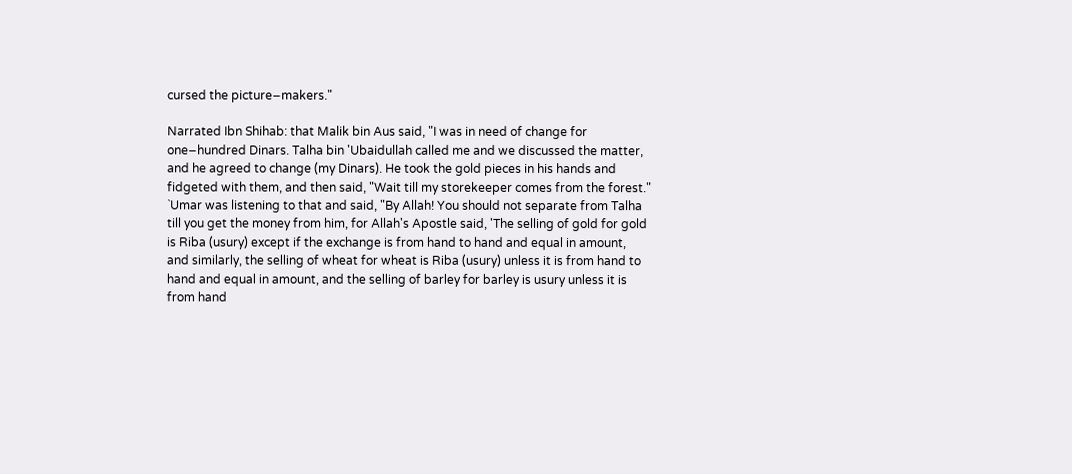cursed the picture−makers."

Narrated Ibn Shihab: that Malik bin Aus said, "I was in need of change for
one−hundred Dinars. Talha bin 'Ubaidullah called me and we discussed the matter,
and he agreed to change (my Dinars). He took the gold pieces in his hands and
fidgeted with them, and then said, "Wait till my storekeeper comes from the forest."
`Umar was listening to that and said, "By Allah! You should not separate from Talha
till you get the money from him, for Allah's Apostle said, 'The selling of gold for gold
is Riba (usury) except if the exchange is from hand to hand and equal in amount,
and similarly, the selling of wheat for wheat is Riba (usury) unless it is from hand to
hand and equal in amount, and the selling of barley for barley is usury unless it is
from hand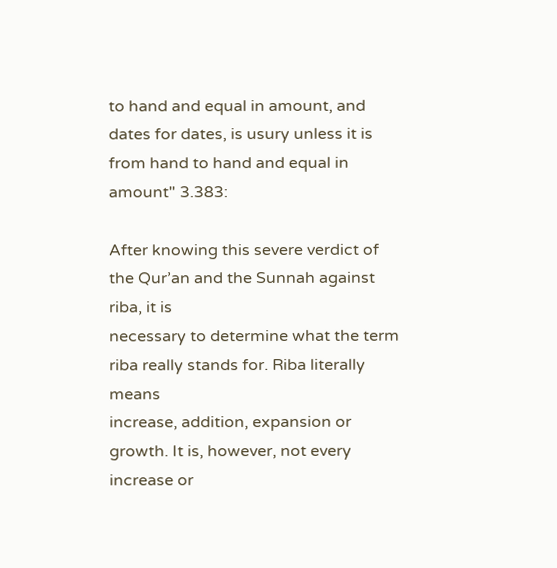to hand and equal in amount, and dates for dates, is usury unless it is
from hand to hand and equal in amount" 3.383:

After knowing this severe verdict of the Qur’an and the Sunnah against riba, it is
necessary to determine what the term riba really stands for. Riba literally means
increase, addition, expansion or growth. It is, however, not every increase or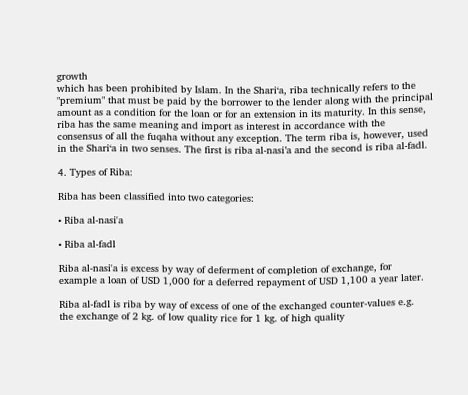growth
which has been prohibited by Islam. In the Shari‘a, riba technically refers to the
"premium" that must be paid by the borrower to the lender along with the principal
amount as a condition for the loan or for an extension in its maturity. In this sense,
riba has the same meaning and import as interest in accordance with the
consensus of all the fuqaha without any exception. The term riba is, however, used
in the Shari‘a in two senses. The first is riba al-nasi’a and the second is riba al-fadl.

4. Types of Riba:

Riba has been classified into two categories:

• Riba al-nasi'a

• Riba al-fadl

Riba al-nasi'a is excess by way of deferment of completion of exchange, for
example a loan of USD 1,000 for a deferred repayment of USD 1,100 a year later.

Riba al-fadl is riba by way of excess of one of the exchanged counter-values e.g.
the exchange of 2 kg. of low quality rice for 1 kg. of high quality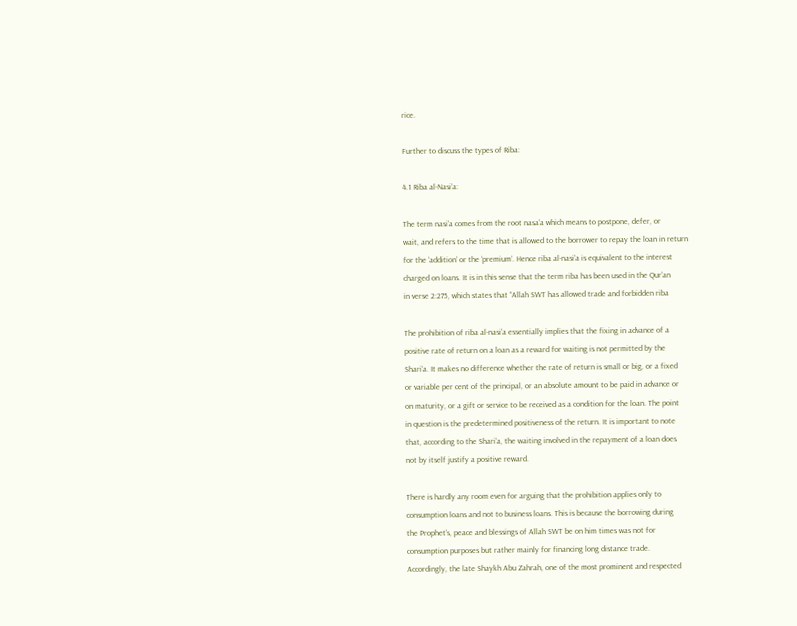rice.

Further to discuss the types of Riba:

4.1 Riba al-Nasi’a:

The term nasi’a comes from the root nasa’a which means to postpone, defer, or
wait, and refers to the time that is allowed to the borrower to repay the loan in return
for the ‘addition’ or the ‘premium’. Hence riba al-nasi’a is equivalent to the interest
charged on loans. It is in this sense that the term riba has been used in the Qur’an
in verse 2:275, which states that “Allah SWT has allowed trade and forbidden riba

The prohibition of riba al-nasi’a essentially implies that the fixing in advance of a
positive rate of return on a loan as a reward for waiting is not permitted by the
Shari‘a. It makes no difference whether the rate of return is small or big, or a fixed
or variable per cent of the principal, or an absolute amount to be paid in advance or
on maturity, or a gift or service to be received as a condition for the loan. The point
in question is the predetermined positiveness of the return. It is important to note
that, according to the Shari‘a, the waiting involved in the repayment of a loan does
not by itself justify a positive reward.

There is hardly any room even for arguing that the prohibition applies only to
consumption loans and not to business loans. This is because the borrowing during
the Prophet’s, peace and blessings of Allah SWT be on him times was not for
consumption purposes but rather mainly for financing long distance trade.
Accordingly, the late Shaykh Abu Zahrah, one of the most prominent and respected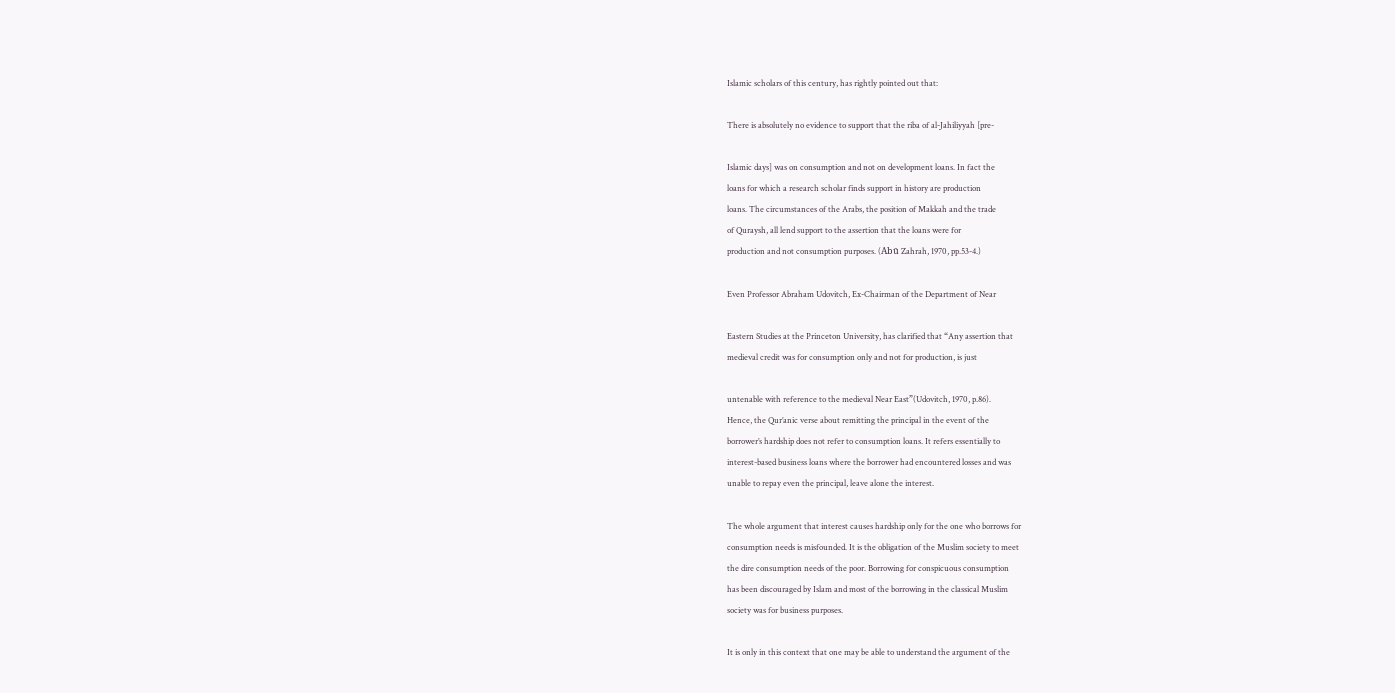Islamic scholars of this century, has rightly pointed out that:

There is absolutely no evidence to support that the riba of al-Jahiliyyah [pre-

Islamic days] was on consumption and not on development loans. In fact the
loans for which a research scholar finds support in history are production
loans. The circumstances of the Arabs, the position of Makkah and the trade
of Quraysh, all lend support to the assertion that the loans were for
production and not consumption purposes. (Abū Zahrah, 1970, pp.53-4.)

Even Professor Abraham Udovitch, Ex-Chairman of the Department of Near

Eastern Studies at the Princeton University, has clarified that “Any assertion that
medieval credit was for consumption only and not for production, is just

untenable with reference to the medieval Near East”(Udovitch, 1970, p.86).
Hence, the Qur’anic verse about remitting the principal in the event of the
borrower’s hardship does not refer to consumption loans. It refers essentially to
interest-based business loans where the borrower had encountered losses and was
unable to repay even the principal, leave alone the interest.

The whole argument that interest causes hardship only for the one who borrows for
consumption needs is misfounded. It is the obligation of the Muslim society to meet
the dire consumption needs of the poor. Borrowing for conspicuous consumption
has been discouraged by Islam and most of the borrowing in the classical Muslim
society was for business purposes.

It is only in this context that one may be able to understand the argument of the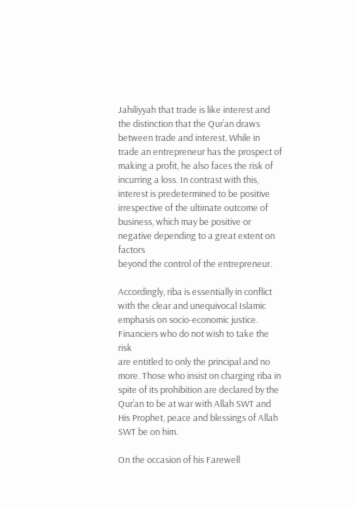Jahiliyyah that trade is like interest and the distinction that the Qur’an draws
between trade and interest. While in trade an entrepreneur has the prospect of
making a profit, he also faces the risk of incurring a loss. In contrast with this,
interest is predetermined to be positive irrespective of the ultimate outcome of
business, which may be positive or negative depending to a great extent on factors
beyond the control of the entrepreneur.

Accordingly, riba is essentially in conflict with the clear and unequivocal Islamic
emphasis on socio-economic justice. Financiers who do not wish to take the risk
are entitled to only the principal and no more. Those who insist on charging riba in
spite of its prohibition are declared by the Qur’an to be at war with Allah SWT and
His Prophet, peace and blessings of Allah SWT be on him.

On the occasion of his Farewell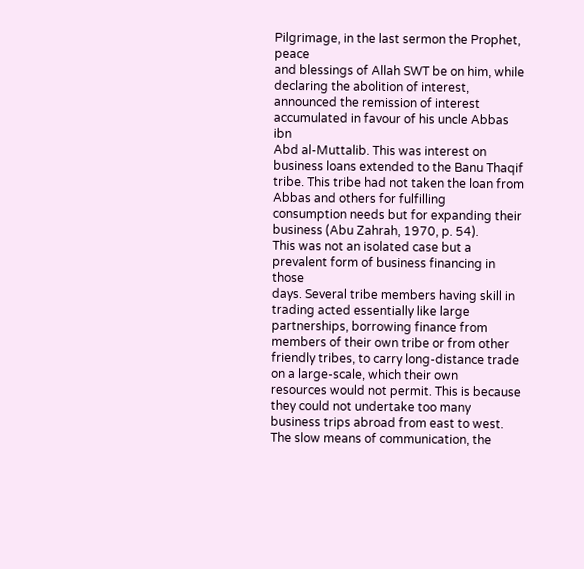Pilgrimage, in the last sermon the Prophet, peace
and blessings of Allah SWT be on him, while declaring the abolition of interest,
announced the remission of interest accumulated in favour of his uncle Abbas ibn
Abd al-Muttalib. This was interest on business loans extended to the Banu Thaqif
tribe. This tribe had not taken the loan from Abbas and others for fulfilling
consumption needs but for expanding their business (Abu Zahrah, 1970, p. 54).
This was not an isolated case but a prevalent form of business financing in those
days. Several tribe members having skill in trading acted essentially like large
partnerships, borrowing finance from members of their own tribe or from other
friendly tribes, to carry long-distance trade on a large-scale, which their own
resources would not permit. This is because they could not undertake too many
business trips abroad from east to west. The slow means of communication, the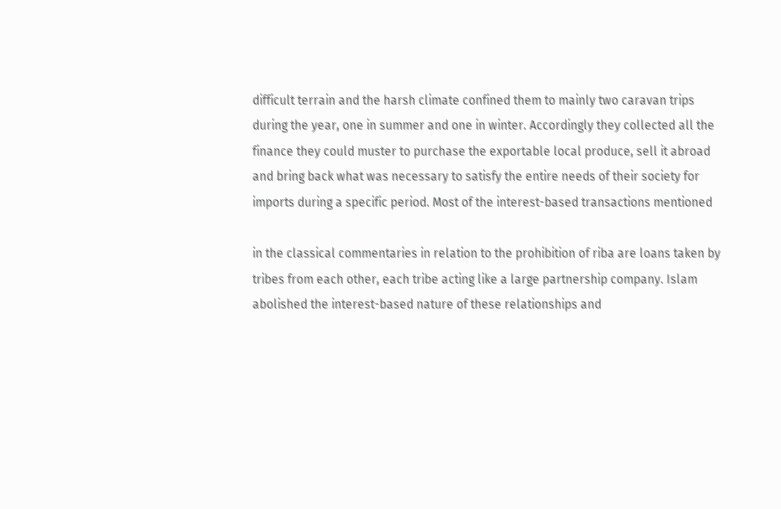difficult terrain and the harsh climate confined them to mainly two caravan trips
during the year, one in summer and one in winter. Accordingly they collected all the
finance they could muster to purchase the exportable local produce, sell it abroad
and bring back what was necessary to satisfy the entire needs of their society for
imports during a specific period. Most of the interest-based transactions mentioned

in the classical commentaries in relation to the prohibition of riba are loans taken by
tribes from each other, each tribe acting like a large partnership company. Islam
abolished the interest-based nature of these relationships and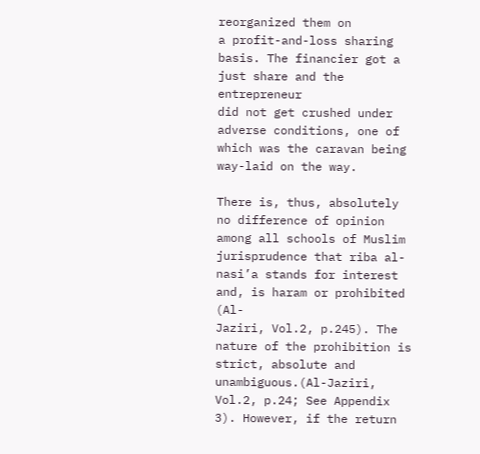reorganized them on
a profit-and-loss sharing basis. The financier got a just share and the entrepreneur
did not get crushed under adverse conditions, one of which was the caravan being
way-laid on the way.

There is, thus, absolutely no difference of opinion among all schools of Muslim
jurisprudence that riba al-nasi’a stands for interest and, is haram or prohibited (Al-
Jaziri, Vol.2, p.245). The nature of the prohibition is strict, absolute and
unambiguous.(Al-Jaziri, Vol.2, p.24; See Appendix 3). However, if the return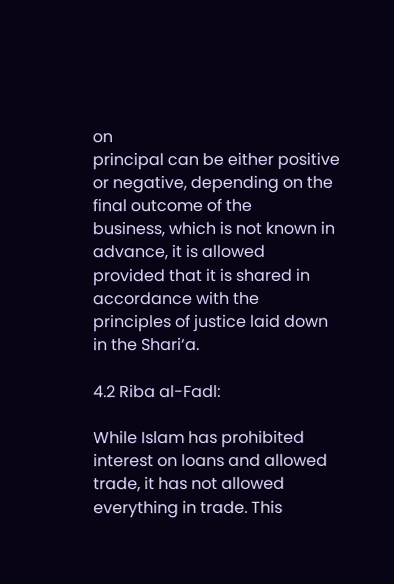on
principal can be either positive or negative, depending on the final outcome of the
business, which is not known in advance, it is allowed provided that it is shared in
accordance with the principles of justice laid down in the Shari‘a.

4.2 Riba al-Fadl:

While Islam has prohibited interest on loans and allowed trade, it has not allowed
everything in trade. This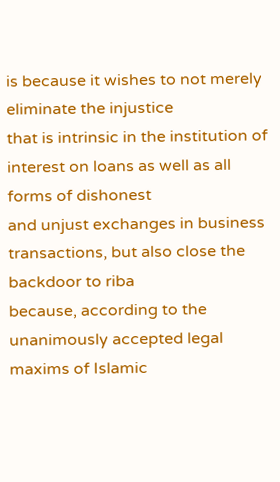is because it wishes to not merely eliminate the injustice
that is intrinsic in the institution of interest on loans as well as all forms of dishonest
and unjust exchanges in business transactions, but also close the backdoor to riba
because, according to the unanimously accepted legal maxims of Islamic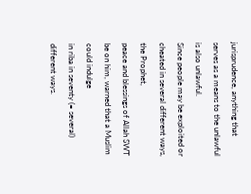jurisprudence, anything that serves as a means to the unlawful is also unlawful.
Since people may be exploited or cheated in several different ways, the Prophet,
peace and blessings of Allah SWT be on him, warned that a Muslim could indulge
in riba in seventy (= several) different ways.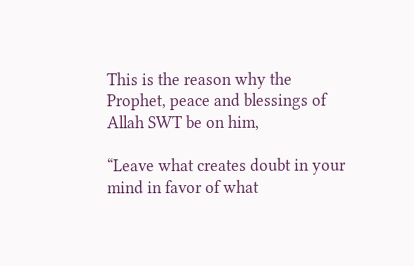This is the reason why the Prophet, peace and blessings of Allah SWT be on him,

“Leave what creates doubt in your mind in favor of what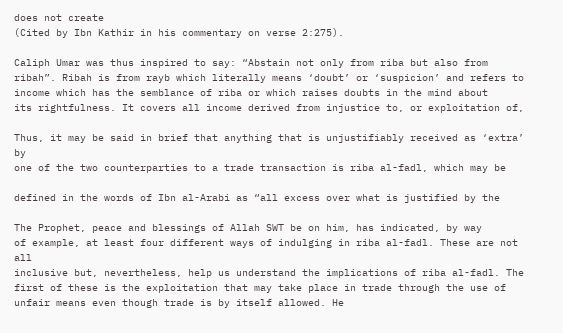does not create
(Cited by Ibn Kathir in his commentary on verse 2:275).

Caliph Umar was thus inspired to say: “Abstain not only from riba but also from
ribah”. Ribah is from rayb which literally means ‘doubt’ or ‘suspicion’ and refers to
income which has the semblance of riba or which raises doubts in the mind about
its rightfulness. It covers all income derived from injustice to, or exploitation of,

Thus, it may be said in brief that anything that is unjustifiably received as ‘extra’ by
one of the two counterparties to a trade transaction is riba al-fadl, which may be

defined in the words of Ibn al-Arabi as “all excess over what is justified by the

The Prophet, peace and blessings of Allah SWT be on him, has indicated, by way
of example, at least four different ways of indulging in riba al-fadl. These are not all
inclusive but, nevertheless, help us understand the implications of riba al-fadl. The
first of these is the exploitation that may take place in trade through the use of
unfair means even though trade is by itself allowed. He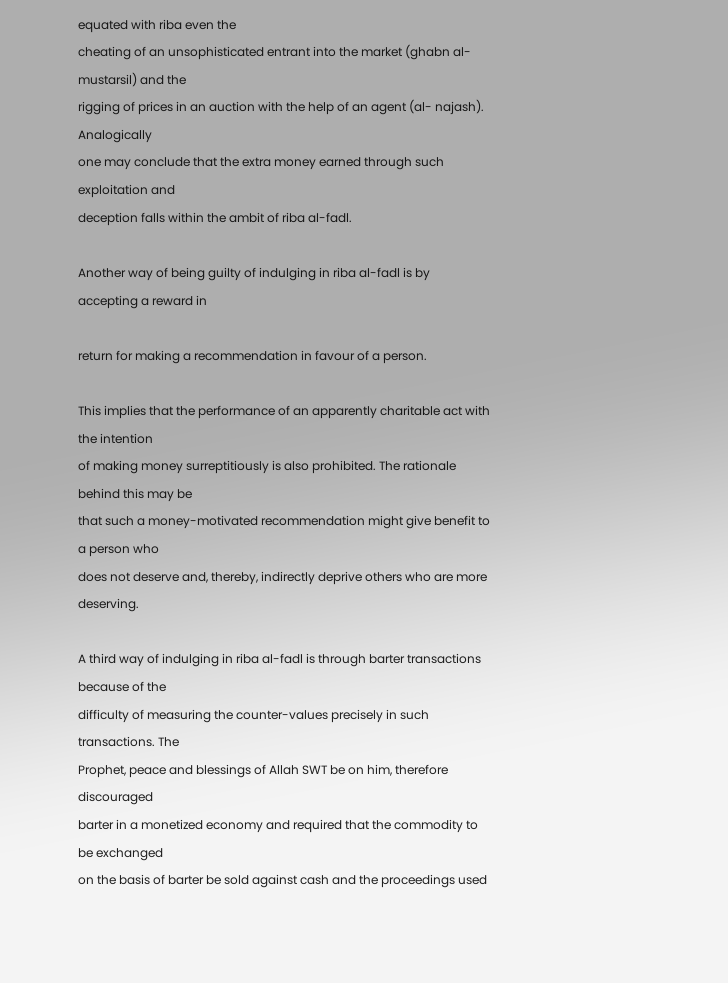equated with riba even the
cheating of an unsophisticated entrant into the market (ghabn al-mustarsil) and the
rigging of prices in an auction with the help of an agent (al- najash). Analogically
one may conclude that the extra money earned through such exploitation and
deception falls within the ambit of riba al-fadl.

Another way of being guilty of indulging in riba al-fadl is by accepting a reward in

return for making a recommendation in favour of a person.

This implies that the performance of an apparently charitable act with the intention
of making money surreptitiously is also prohibited. The rationale behind this may be
that such a money-motivated recommendation might give benefit to a person who
does not deserve and, thereby, indirectly deprive others who are more deserving.

A third way of indulging in riba al-fadl is through barter transactions because of the
difficulty of measuring the counter-values precisely in such transactions. The
Prophet, peace and blessings of Allah SWT be on him, therefore discouraged
barter in a monetized economy and required that the commodity to be exchanged
on the basis of barter be sold against cash and the proceedings used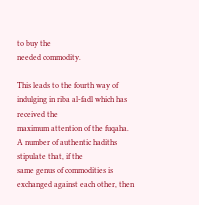to buy the
needed commodity.

This leads to the fourth way of indulging in riba al-fadl which has received the
maximum attention of the fuqaha. A number of authentic hadiths stipulate that, if the
same genus of commodities is exchanged against each other, then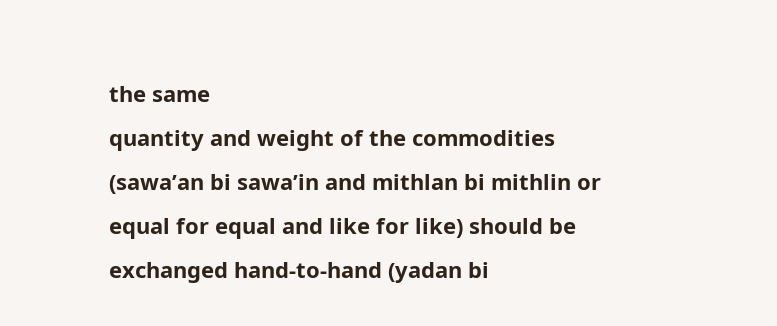the same
quantity and weight of the commodities (sawa’an bi sawa’in and mithlan bi mithlin or
equal for equal and like for like) should be exchanged hand-to-hand (yadan bi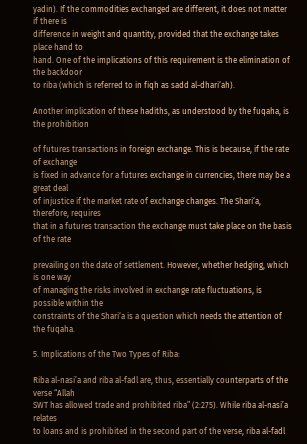yadin). If the commodities exchanged are different, it does not matter if there is
difference in weight and quantity, provided that the exchange takes place hand to
hand. One of the implications of this requirement is the elimination of the backdoor
to riba (which is referred to in fiqh as sadd al-dhari‘ah).

Another implication of these hadiths, as understood by the fuqaha, is the prohibition

of futures transactions in foreign exchange. This is because, if the rate of exchange
is fixed in advance for a futures exchange in currencies, there may be a great deal
of injustice if the market rate of exchange changes. The Shari‘a, therefore, requires
that in a futures transaction the exchange must take place on the basis of the rate

prevailing on the date of settlement. However, whether hedging, which is one way
of managing the risks involved in exchange rate fluctuations, is possible within the
constraints of the Shari‘a is a question which needs the attention of the fuqaha.

5. Implications of the Two Types of Riba:

Riba al-nasi’a and riba al-fadl are, thus, essentially counterparts of the verse “Allah
SWT has allowed trade and prohibited riba” (2:275). While riba al-nasi’a relates
to loans and is prohibited in the second part of the verse, riba al-fadl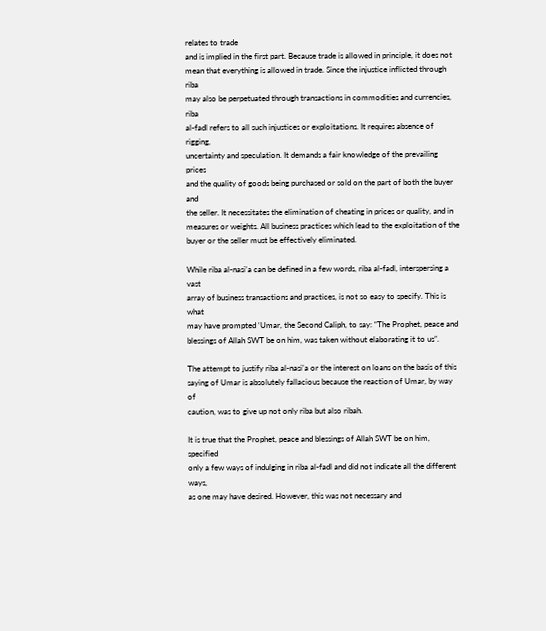relates to trade
and is implied in the first part. Because trade is allowed in principle, it does not
mean that everything is allowed in trade. Since the injustice inflicted through riba
may also be perpetuated through transactions in commodities and currencies, riba
al-fadl refers to all such injustices or exploitations. It requires absence of rigging,
uncertainty and speculation. It demands a fair knowledge of the prevailing prices
and the quality of goods being purchased or sold on the part of both the buyer and
the seller. It necessitates the elimination of cheating in prices or quality, and in
measures or weights. All business practices which lead to the exploitation of the
buyer or the seller must be effectively eliminated.

While riba al-nasi’a can be defined in a few words, riba al-fadl, interspersing a vast
array of business transactions and practices, is not so easy to specify. This is what
may have prompted ‘Umar, the Second Caliph, to say: “The Prophet, peace and
blessings of Allah SWT be on him, was taken without elaborating it to us”.

The attempt to justify riba al-nasi’a or the interest on loans on the basis of this
saying of Umar is absolutely fallacious because the reaction of Umar, by way of
caution, was to give up not only riba but also ribah.

It is true that the Prophet, peace and blessings of Allah SWT be on him, specified
only a few ways of indulging in riba al-fadl and did not indicate all the different ways,
as one may have desired. However, this was not necessary and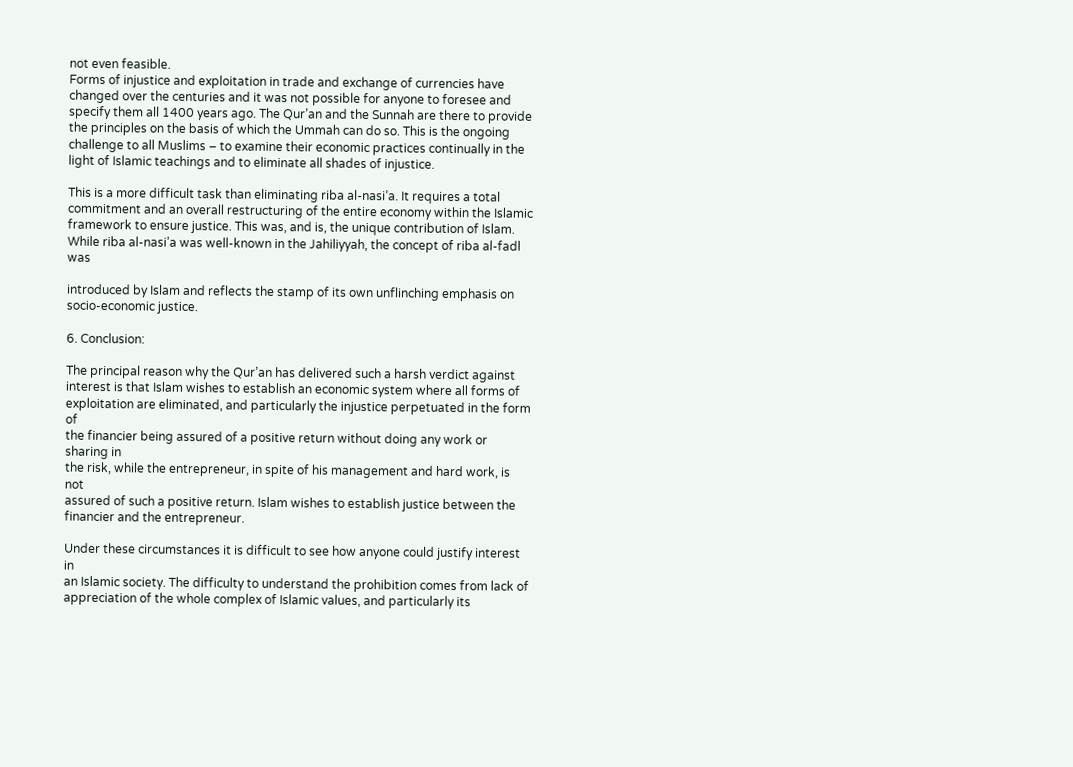not even feasible.
Forms of injustice and exploitation in trade and exchange of currencies have
changed over the centuries and it was not possible for anyone to foresee and
specify them all 1400 years ago. The Qur’an and the Sunnah are there to provide
the principles on the basis of which the Ummah can do so. This is the ongoing
challenge to all Muslims – to examine their economic practices continually in the
light of Islamic teachings and to eliminate all shades of injustice.

This is a more difficult task than eliminating riba al-nasi’a. It requires a total
commitment and an overall restructuring of the entire economy within the Islamic
framework to ensure justice. This was, and is, the unique contribution of Islam.
While riba al-nasi’a was well-known in the Jahiliyyah, the concept of riba al-fadl was

introduced by Islam and reflects the stamp of its own unflinching emphasis on
socio-economic justice.

6. Conclusion:

The principal reason why the Qur’an has delivered such a harsh verdict against
interest is that Islam wishes to establish an economic system where all forms of
exploitation are eliminated, and particularly the injustice perpetuated in the form of
the financier being assured of a positive return without doing any work or sharing in
the risk, while the entrepreneur, in spite of his management and hard work, is not
assured of such a positive return. Islam wishes to establish justice between the
financier and the entrepreneur.

Under these circumstances it is difficult to see how anyone could justify interest in
an Islamic society. The difficulty to understand the prohibition comes from lack of
appreciation of the whole complex of Islamic values, and particularly its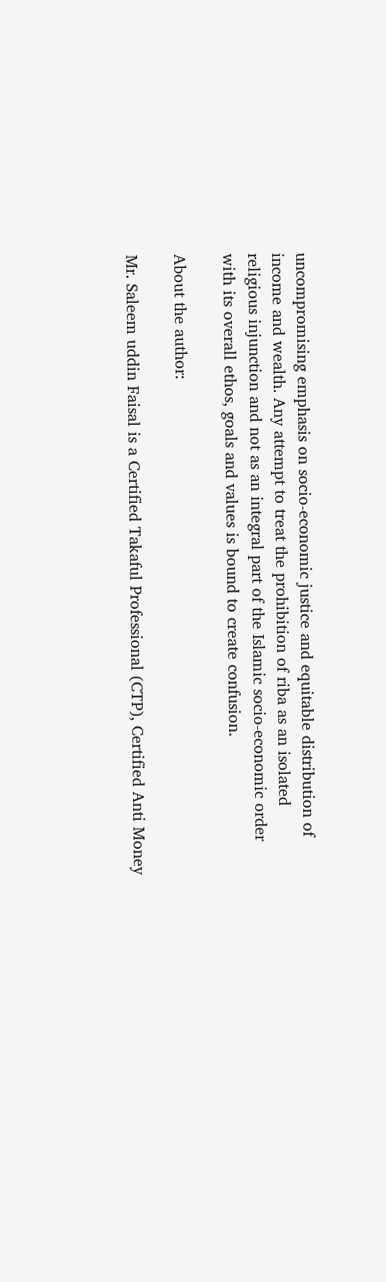uncompromising emphasis on socio-economic justice and equitable distribution of
income and wealth. Any attempt to treat the prohibition of riba as an isolated
religious injunction and not as an integral part of the Islamic socio-economic order
with its overall ethos, goals and values is bound to create confusion.

About the author:

Mr. Saleem uddin Faisal is a Certified Takaful Professional (CTP), Certified Anti Money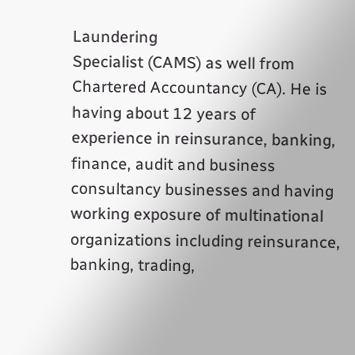Laundering
Specialist (CAMS) as well from Chartered Accountancy (CA). He is having about 12 years of
experience in reinsurance, banking, finance, audit and business consultancy businesses and having
working exposure of multinational organizations including reinsurance, banking, trading,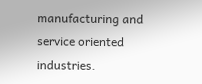manufacturing and service oriented industries.